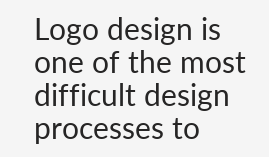Logo design is one of the most difficult design processes to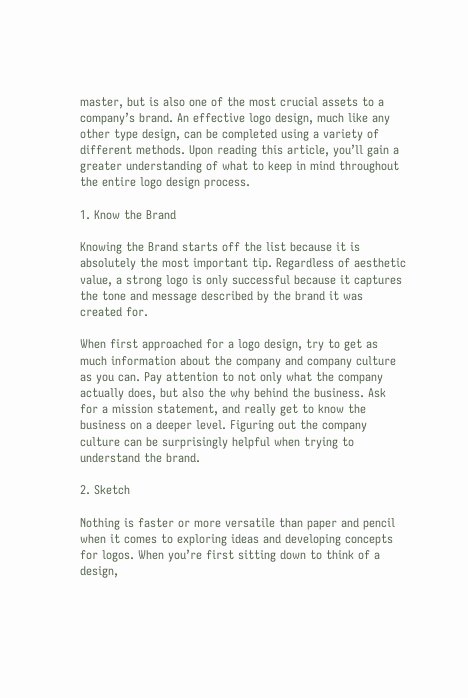master, but is also one of the most crucial assets to a company’s brand. An effective logo design, much like any other type design, can be completed using a variety of different methods. Upon reading this article, you’ll gain a greater understanding of what to keep in mind throughout the entire logo design process.

1. Know the Brand

Knowing the Brand starts off the list because it is absolutely the most important tip. Regardless of aesthetic value, a strong logo is only successful because it captures the tone and message described by the brand it was created for.

When first approached for a logo design, try to get as much information about the company and company culture as you can. Pay attention to not only what the company actually does, but also the why behind the business. Ask for a mission statement, and really get to know the business on a deeper level. Figuring out the company culture can be surprisingly helpful when trying to understand the brand.

2. Sketch

Nothing is faster or more versatile than paper and pencil when it comes to exploring ideas and developing concepts for logos. When you’re first sitting down to think of a design,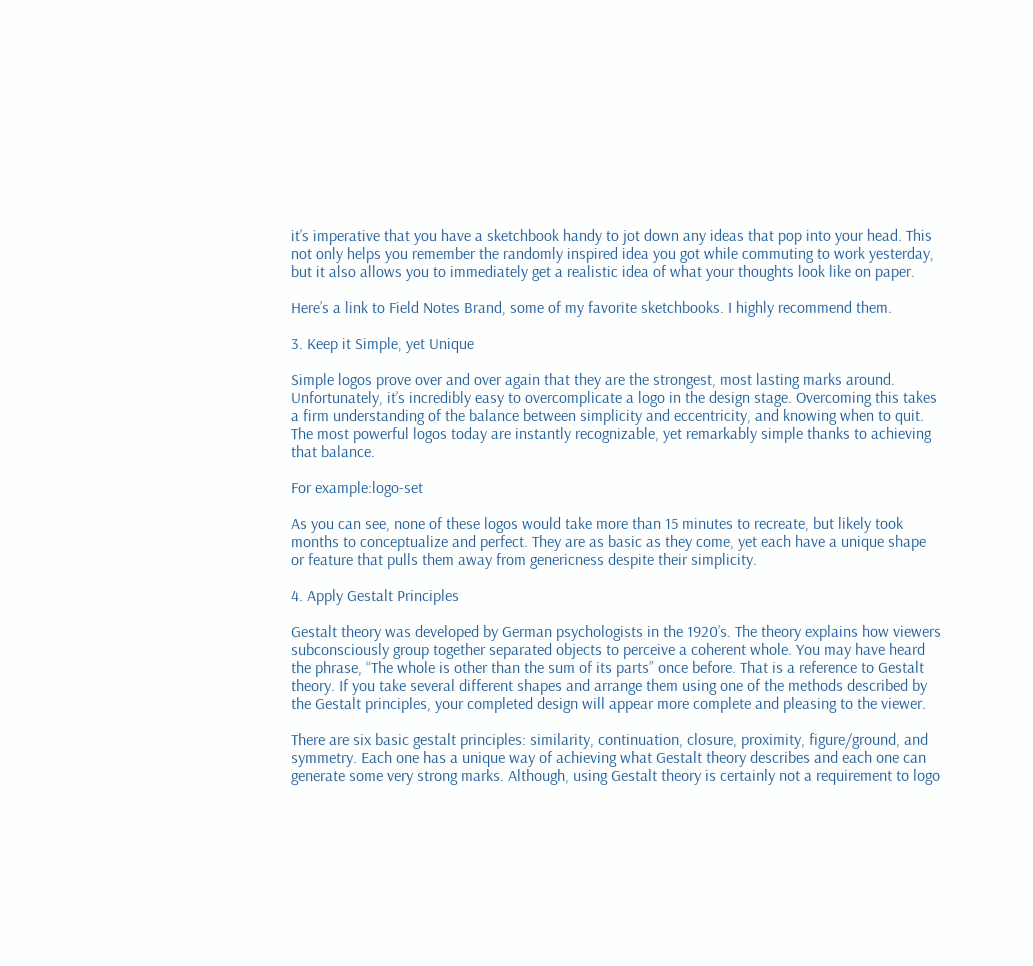it’s imperative that you have a sketchbook handy to jot down any ideas that pop into your head. This not only helps you remember the randomly inspired idea you got while commuting to work yesterday, but it also allows you to immediately get a realistic idea of what your thoughts look like on paper.

Here’s a link to Field Notes Brand, some of my favorite sketchbooks. I highly recommend them.

3. Keep it Simple, yet Unique

Simple logos prove over and over again that they are the strongest, most lasting marks around. Unfortunately, it’s incredibly easy to overcomplicate a logo in the design stage. Overcoming this takes a firm understanding of the balance between simplicity and eccentricity, and knowing when to quit. The most powerful logos today are instantly recognizable, yet remarkably simple thanks to achieving that balance.

For example:logo-set

As you can see, none of these logos would take more than 15 minutes to recreate, but likely took months to conceptualize and perfect. They are as basic as they come, yet each have a unique shape or feature that pulls them away from genericness despite their simplicity.

4. Apply Gestalt Principles

Gestalt theory was developed by German psychologists in the 1920’s. The theory explains how viewers subconsciously group together separated objects to perceive a coherent whole. You may have heard the phrase, “The whole is other than the sum of its parts” once before. That is a reference to Gestalt theory. If you take several different shapes and arrange them using one of the methods described by the Gestalt principles, your completed design will appear more complete and pleasing to the viewer.

There are six basic gestalt principles: similarity, continuation, closure, proximity, figure/ground, and symmetry. Each one has a unique way of achieving what Gestalt theory describes and each one can generate some very strong marks. Although, using Gestalt theory is certainly not a requirement to logo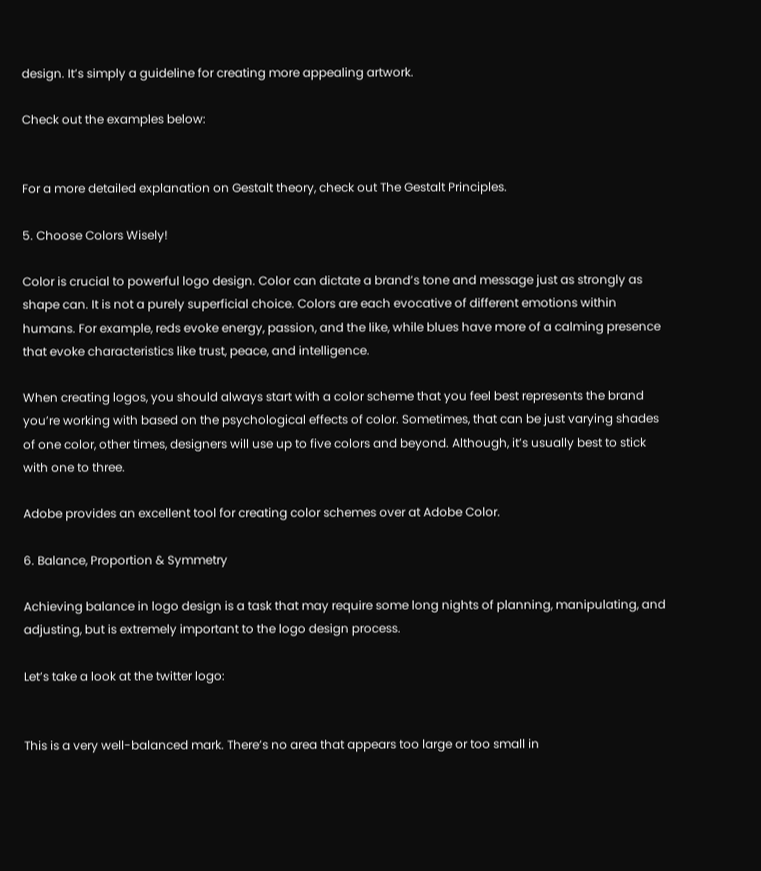design. It’s simply a guideline for creating more appealing artwork.

Check out the examples below:


For a more detailed explanation on Gestalt theory, check out The Gestalt Principles.

5. Choose Colors Wisely!

Color is crucial to powerful logo design. Color can dictate a brand’s tone and message just as strongly as shape can. It is not a purely superficial choice. Colors are each evocative of different emotions within humans. For example, reds evoke energy, passion, and the like, while blues have more of a calming presence that evoke characteristics like trust, peace, and intelligence.

When creating logos, you should always start with a color scheme that you feel best represents the brand you’re working with based on the psychological effects of color. Sometimes, that can be just varying shades of one color, other times, designers will use up to five colors and beyond. Although, it’s usually best to stick with one to three.

Adobe provides an excellent tool for creating color schemes over at Adobe Color.

6. Balance, Proportion & Symmetry

Achieving balance in logo design is a task that may require some long nights of planning, manipulating, and adjusting, but is extremely important to the logo design process.

Let’s take a look at the twitter logo:


This is a very well-balanced mark. There’s no area that appears too large or too small in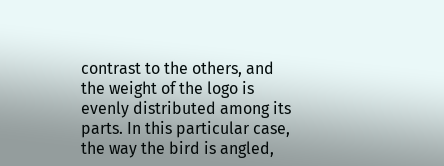contrast to the others, and the weight of the logo is evenly distributed among its parts. In this particular case, the way the bird is angled,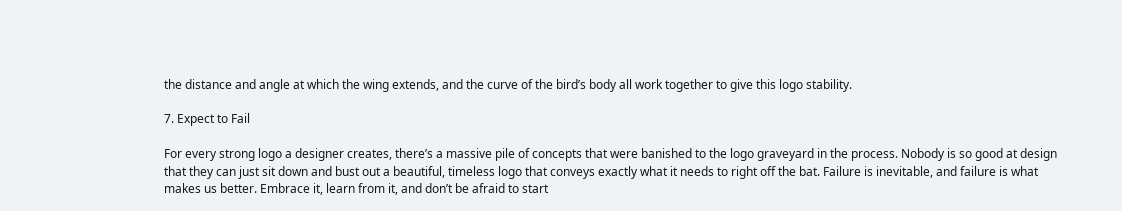the distance and angle at which the wing extends, and the curve of the bird’s body all work together to give this logo stability.

7. Expect to Fail

For every strong logo a designer creates, there’s a massive pile of concepts that were banished to the logo graveyard in the process. Nobody is so good at design that they can just sit down and bust out a beautiful, timeless logo that conveys exactly what it needs to right off the bat. Failure is inevitable, and failure is what makes us better. Embrace it, learn from it, and don’t be afraid to start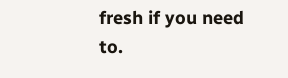fresh if you need to.